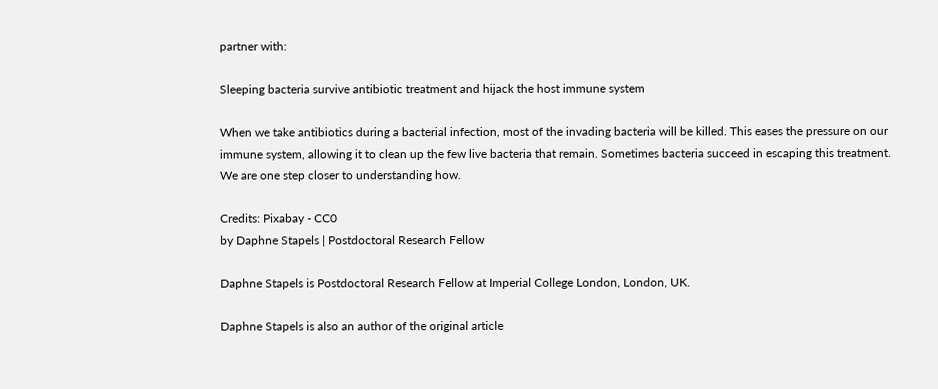partner with:

Sleeping bacteria survive antibiotic treatment and hijack the host immune system

When we take antibiotics during a bacterial infection, most of the invading bacteria will be killed. This eases the pressure on our immune system, allowing it to clean up the few live bacteria that remain. Sometimes bacteria succeed in escaping this treatment. We are one step closer to understanding how.

Credits: Pixabay - CC0
by Daphne Stapels | Postdoctoral Research Fellow

Daphne Stapels is Postdoctoral Research Fellow at Imperial College London, London, UK.

Daphne Stapels is also an author of the original article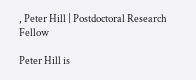, Peter Hill | Postdoctoral Research Fellow

Peter Hill is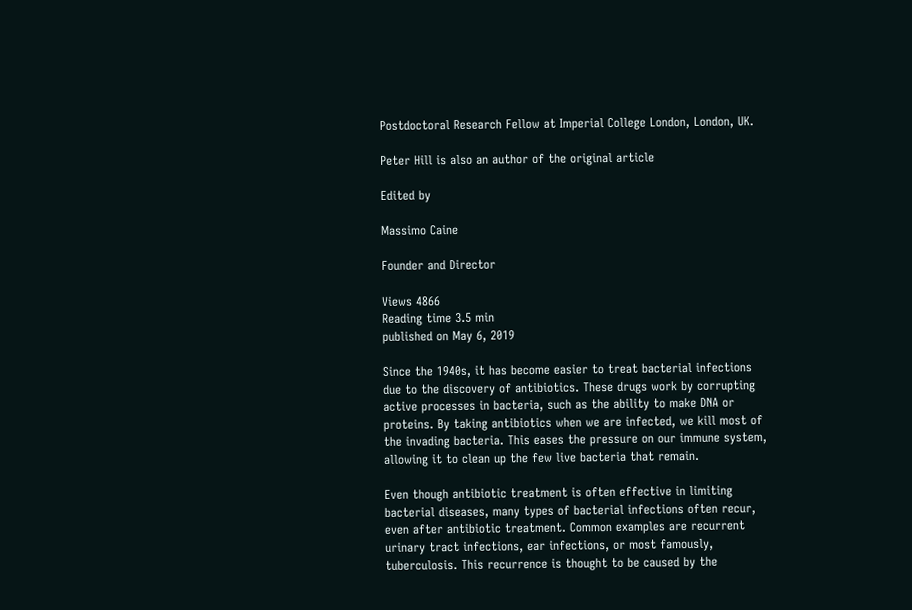Postdoctoral Research Fellow at Imperial College London, London, UK.

Peter Hill is also an author of the original article

Edited by

Massimo Caine

Founder and Director

Views 4866
Reading time 3.5 min
published on May 6, 2019

Since the 1940s, it has become easier to treat bacterial infections due to the discovery of antibiotics. These drugs work by corrupting active processes in bacteria, such as the ability to make DNA or proteins. By taking antibiotics when we are infected, we kill most of the invading bacteria. This eases the pressure on our immune system, allowing it to clean up the few live bacteria that remain.

Even though antibiotic treatment is often effective in limiting bacterial diseases, many types of bacterial infections often recur, even after antibiotic treatment. Common examples are recurrent urinary tract infections, ear infections, or most famously, tuberculosis. This recurrence is thought to be caused by the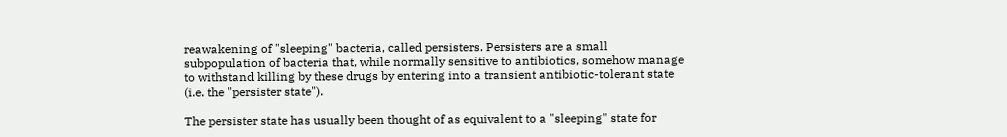reawakening of "sleeping" bacteria, called persisters. Persisters are a small subpopulation of bacteria that, while normally sensitive to antibiotics, somehow manage to withstand killing by these drugs by entering into a transient antibiotic-tolerant state (i.e. the "persister state").

The persister state has usually been thought of as equivalent to a "sleeping" state for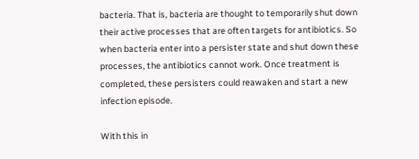bacteria. That is, bacteria are thought to temporarily shut down their active processes that are often targets for antibiotics. So when bacteria enter into a persister state and shut down these processes, the antibiotics cannot work. Once treatment is completed, these persisters could reawaken and start a new infection episode.

With this in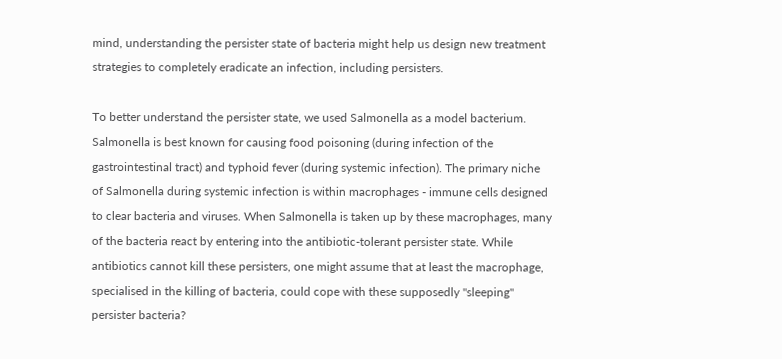mind, understanding the persister state of bacteria might help us design new treatment strategies to completely eradicate an infection, including persisters.

To better understand the persister state, we used Salmonella as a model bacterium. Salmonella is best known for causing food poisoning (during infection of the gastrointestinal tract) and typhoid fever (during systemic infection). The primary niche of Salmonella during systemic infection is within macrophages - immune cells designed to clear bacteria and viruses. When Salmonella is taken up by these macrophages, many of the bacteria react by entering into the antibiotic-tolerant persister state. While antibiotics cannot kill these persisters, one might assume that at least the macrophage, specialised in the killing of bacteria, could cope with these supposedly "sleeping" persister bacteria?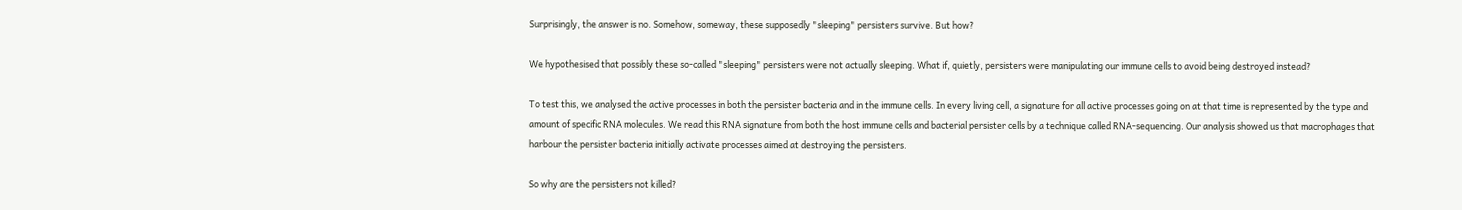Surprisingly, the answer is no. Somehow, someway, these supposedly "sleeping" persisters survive. But how?

We hypothesised that possibly these so-called "sleeping" persisters were not actually sleeping. What if, quietly, persisters were manipulating our immune cells to avoid being destroyed instead?

To test this, we analysed the active processes in both the persister bacteria and in the immune cells. In every living cell, a signature for all active processes going on at that time is represented by the type and amount of specific RNA molecules. We read this RNA signature from both the host immune cells and bacterial persister cells by a technique called RNA-sequencing. Our analysis showed us that macrophages that harbour the persister bacteria initially activate processes aimed at destroying the persisters.

So why are the persisters not killed?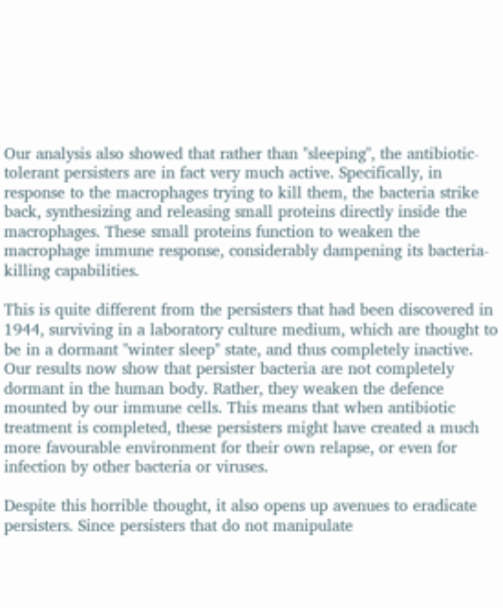Our analysis also showed that rather than "sleeping", the antibiotic-tolerant persisters are in fact very much active. Specifically, in response to the macrophages trying to kill them, the bacteria strike back, synthesizing and releasing small proteins directly inside the macrophages. These small proteins function to weaken the macrophage immune response, considerably dampening its bacteria-killing capabilities.

This is quite different from the persisters that had been discovered in 1944, surviving in a laboratory culture medium, which are thought to be in a dormant "winter sleep" state, and thus completely inactive. Our results now show that persister bacteria are not completely dormant in the human body. Rather, they weaken the defence mounted by our immune cells. This means that when antibiotic treatment is completed, these persisters might have created a much more favourable environment for their own relapse, or even for infection by other bacteria or viruses.

Despite this horrible thought, it also opens up avenues to eradicate persisters. Since persisters that do not manipulate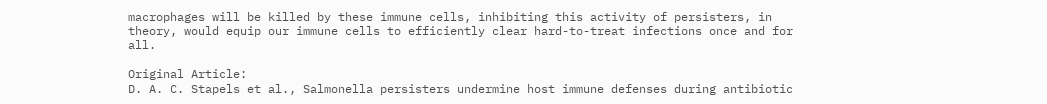macrophages will be killed by these immune cells, inhibiting this activity of persisters, in theory, would equip our immune cells to efficiently clear hard-to-treat infections once and for all.

Original Article:
D. A. C. Stapels et al., Salmonella persisters undermine host immune defenses during antibiotic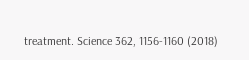treatment. Science 362, 1156-1160 (2018)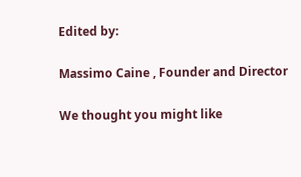Edited by:

Massimo Caine , Founder and Director

We thought you might like